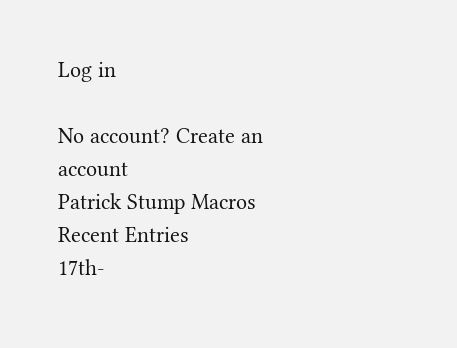Log in

No account? Create an account
Patrick Stump Macros
Recent Entries
17th-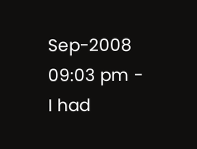Sep-2008 09:03 pm - I had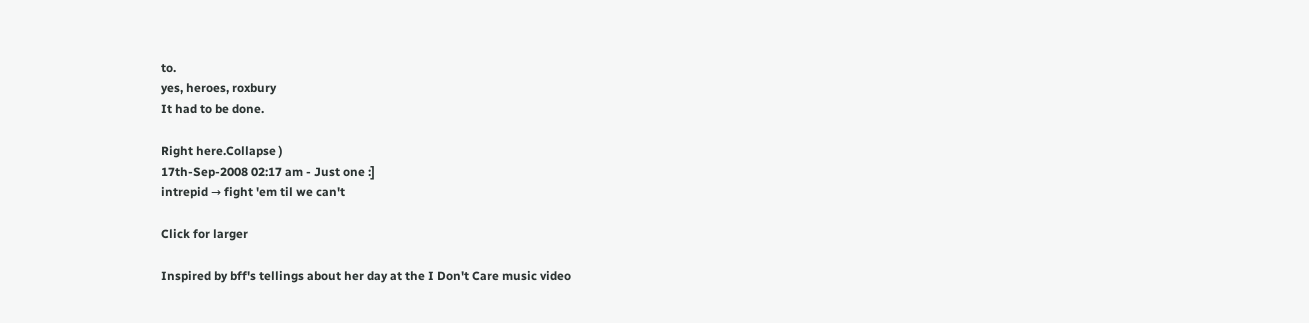to.
yes, heroes, roxbury
It had to be done.

Right here.Collapse )
17th-Sep-2008 02:17 am - Just one :]
intrepid → fight 'em til we can't

Click for larger

Inspired by bff's tellings about her day at the I Don't Care music video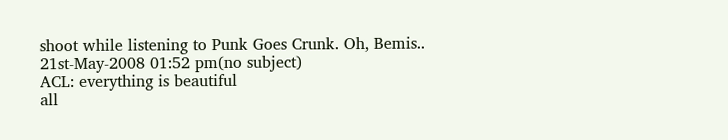shoot while listening to Punk Goes Crunk. Oh, Bemis..
21st-May-2008 01:52 pm(no subject)
ACL: everything is beautiful
all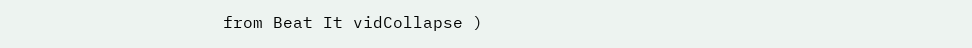from Beat It vidCollapse )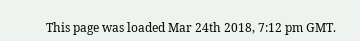This page was loaded Mar 24th 2018, 7:12 pm GMT.